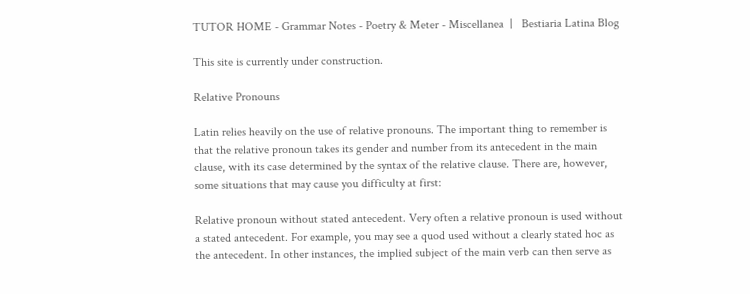TUTOR HOME - Grammar Notes - Poetry & Meter - Miscellanea  |   Bestiaria Latina Blog

This site is currently under construction.

Relative Pronouns

Latin relies heavily on the use of relative pronouns. The important thing to remember is that the relative pronoun takes its gender and number from its antecedent in the main clause, with its case determined by the syntax of the relative clause. There are, however, some situations that may cause you difficulty at first:

Relative pronoun without stated antecedent. Very often a relative pronoun is used without a stated antecedent. For example, you may see a quod used without a clearly stated hoc as the antecedent. In other instances, the implied subject of the main verb can then serve as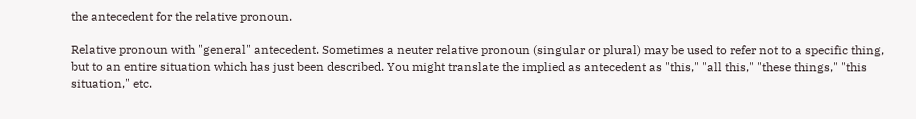the antecedent for the relative pronoun.

Relative pronoun with "general" antecedent. Sometimes a neuter relative pronoun (singular or plural) may be used to refer not to a specific thing, but to an entire situation which has just been described. You might translate the implied as antecedent as "this," "all this," "these things," "this situation," etc.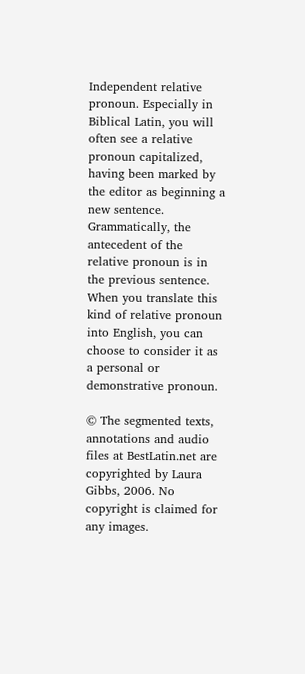Independent relative pronoun. Especially in Biblical Latin, you will often see a relative pronoun capitalized, having been marked by the editor as beginning a new sentence. Grammatically, the antecedent of the relative pronoun is in the previous sentence. When you translate this kind of relative pronoun into English, you can choose to consider it as a personal or demonstrative pronoun.

© The segmented texts, annotations and audio files at BestLatin.net are copyrighted by Laura Gibbs, 2006. No copyright is claimed for any images.